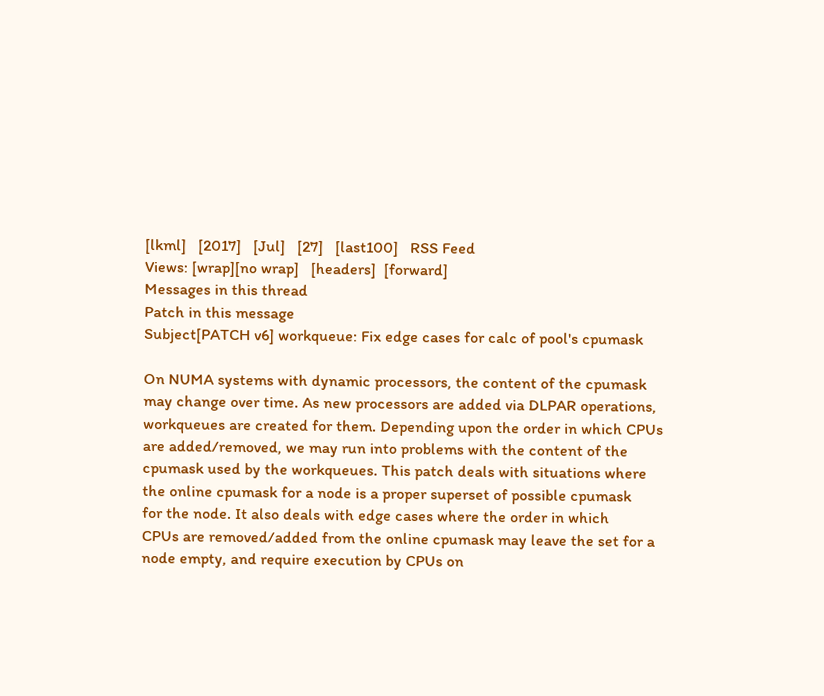[lkml]   [2017]   [Jul]   [27]   [last100]   RSS Feed
Views: [wrap][no wrap]   [headers]  [forward]
Messages in this thread
Patch in this message
Subject[PATCH v6] workqueue: Fix edge cases for calc of pool's cpumask

On NUMA systems with dynamic processors, the content of the cpumask
may change over time. As new processors are added via DLPAR operations,
workqueues are created for them. Depending upon the order in which CPUs
are added/removed, we may run into problems with the content of the
cpumask used by the workqueues. This patch deals with situations where
the online cpumask for a node is a proper superset of possible cpumask
for the node. It also deals with edge cases where the order in which
CPUs are removed/added from the online cpumask may leave the set for a
node empty, and require execution by CPUs on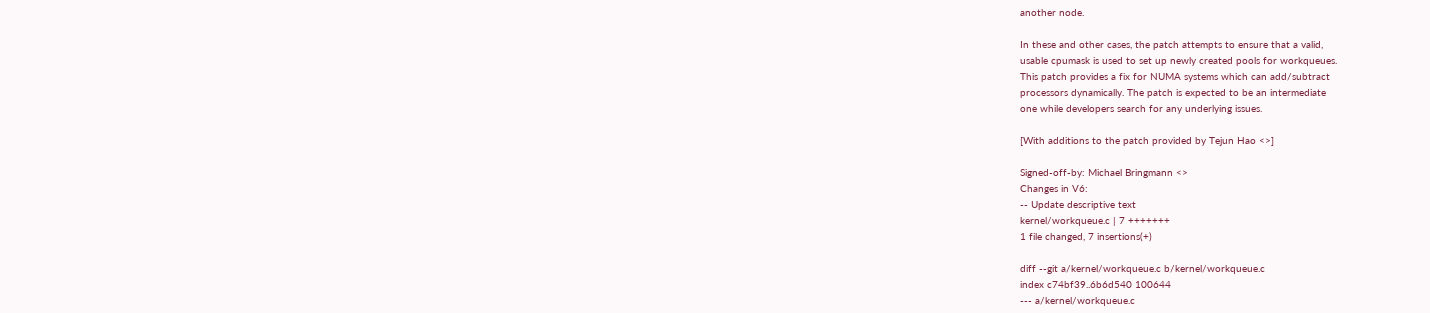another node.

In these and other cases, the patch attempts to ensure that a valid,
usable cpumask is used to set up newly created pools for workqueues.
This patch provides a fix for NUMA systems which can add/subtract
processors dynamically. The patch is expected to be an intermediate
one while developers search for any underlying issues.

[With additions to the patch provided by Tejun Hao <>]

Signed-off-by: Michael Bringmann <>
Changes in V6:
-- Update descriptive text
kernel/workqueue.c | 7 +++++++
1 file changed, 7 insertions(+)

diff --git a/kernel/workqueue.c b/kernel/workqueue.c
index c74bf39..6b6d540 100644
--- a/kernel/workqueue.c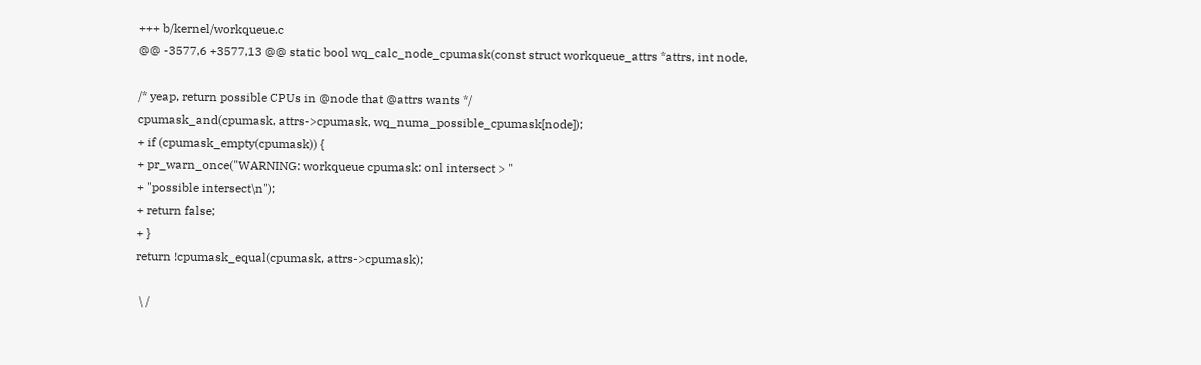+++ b/kernel/workqueue.c
@@ -3577,6 +3577,13 @@ static bool wq_calc_node_cpumask(const struct workqueue_attrs *attrs, int node,

/* yeap, return possible CPUs in @node that @attrs wants */
cpumask_and(cpumask, attrs->cpumask, wq_numa_possible_cpumask[node]);
+ if (cpumask_empty(cpumask)) {
+ pr_warn_once("WARNING: workqueue cpumask: onl intersect > "
+ "possible intersect\n");
+ return false;
+ }
return !cpumask_equal(cpumask, attrs->cpumask);

 \ /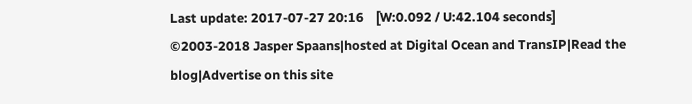Last update: 2017-07-27 20:16    [W:0.092 / U:42.104 seconds]
©2003-2018 Jasper Spaans|hosted at Digital Ocean and TransIP|Read the blog|Advertise on this site